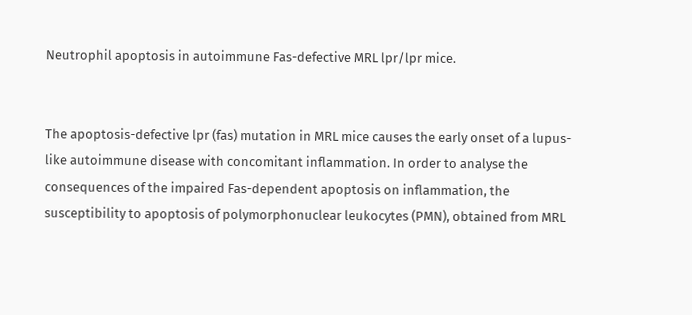Neutrophil apoptosis in autoimmune Fas-defective MRL lpr/lpr mice.


The apoptosis-defective lpr (fas) mutation in MRL mice causes the early onset of a lupus-like autoimmune disease with concomitant inflammation. In order to analyse the consequences of the impaired Fas-dependent apoptosis on inflammation, the susceptibility to apoptosis of polymorphonuclear leukocytes (PMN), obtained from MRL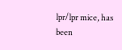lpr/lpr mice, has been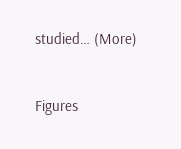studied… (More)


Figures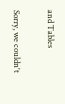and Tables

Sorry, we couldn't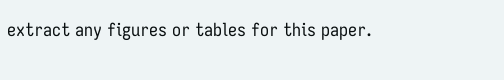extract any figures or tables for this paper.